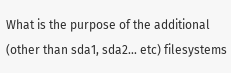What is the purpose of the additional (other than sda1, sda2... etc) filesystems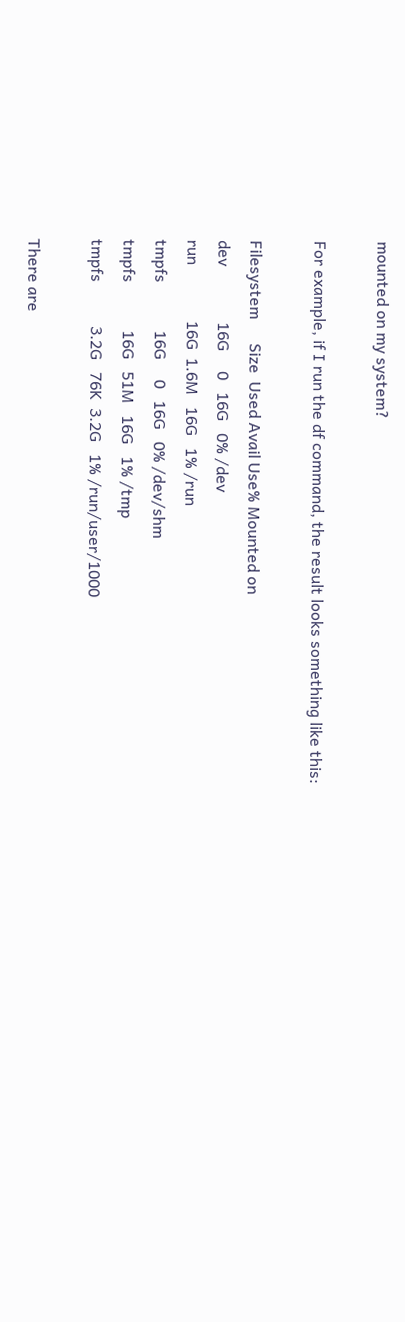mounted on my system?

For example, if I run the df command, the result looks something like this:

Filesystem      Size  Used Avail Use% Mounted on
dev              16G     0   16G   0% /dev
run              16G  1.6M   16G   1% /run
tmpfs            16G     0   16G   0% /dev/shm
tmpfs            16G   51M   16G   1% /tmp
tmpfs           3.2G   76K  3.2G   1% /run/user/1000

There are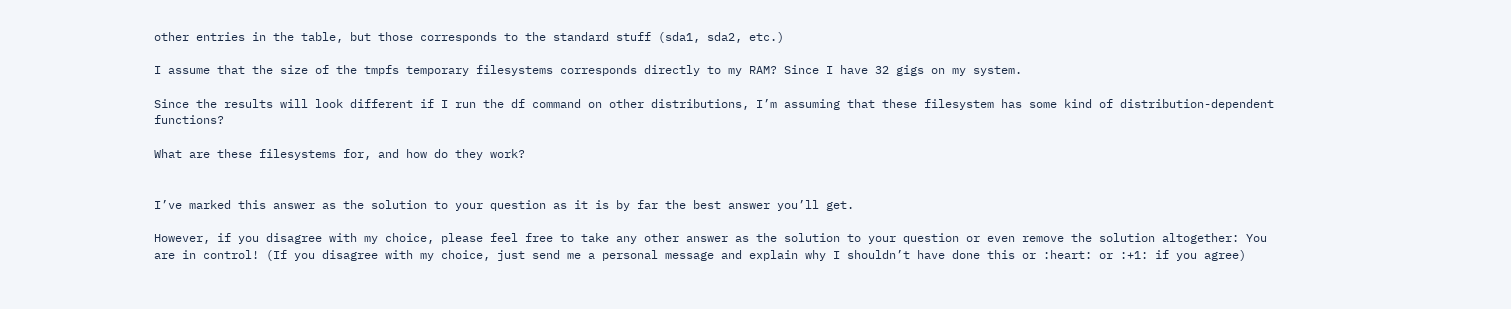other entries in the table, but those corresponds to the standard stuff (sda1, sda2, etc.)

I assume that the size of the tmpfs temporary filesystems corresponds directly to my RAM? Since I have 32 gigs on my system.

Since the results will look different if I run the df command on other distributions, I’m assuming that these filesystem has some kind of distribution-dependent functions?

What are these filesystems for, and how do they work?


I’ve marked this answer as the solution to your question as it is by far the best answer you’ll get.

However, if you disagree with my choice, please feel free to take any other answer as the solution to your question or even remove the solution altogether: You are in control! (If you disagree with my choice, just send me a personal message and explain why I shouldn’t have done this or :heart: or :+1: if you agree)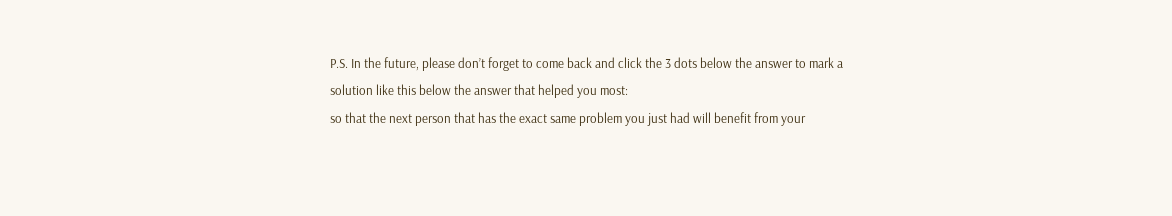P.S. In the future, please don’t forget to come back and click the 3 dots below the answer to mark a solution like this below the answer that helped you most:
so that the next person that has the exact same problem you just had will benefit from your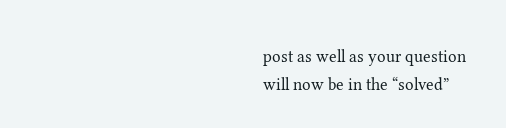post as well as your question will now be in the “solved”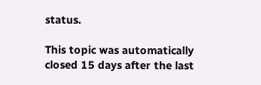status.

This topic was automatically closed 15 days after the last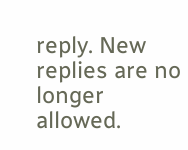reply. New replies are no longer allowed.